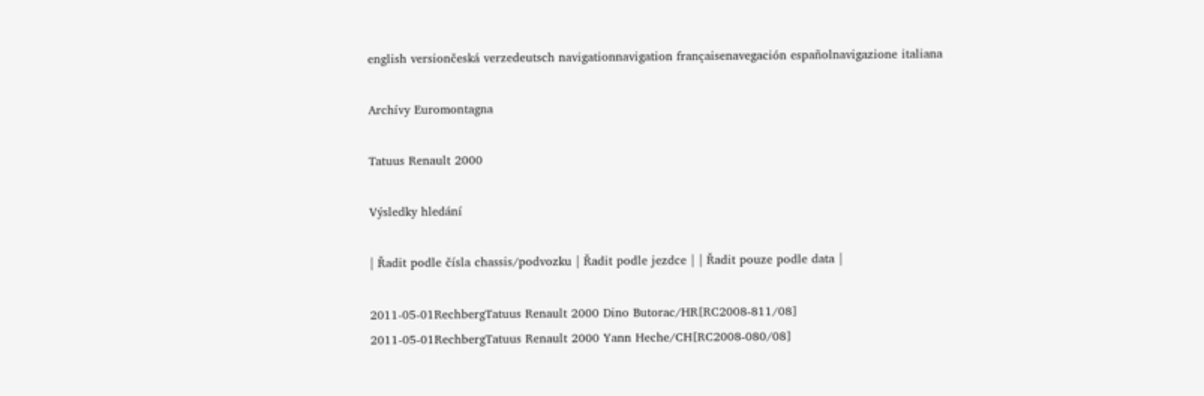english versiončeská verzedeutsch navigationnavigation françaisenavegación españolnavigazione italiana

Archívy Euromontagna

Tatuus Renault 2000

Výsledky hledání

| Řadit podle čísla chassis/podvozku | Řadit podle jezdce | | Řadit pouze podle data |

2011-05-01RechbergTatuus Renault 2000 Dino Butorac/HR[RC2008-811/08]
2011-05-01RechbergTatuus Renault 2000 Yann Heche/CH[RC2008-080/08]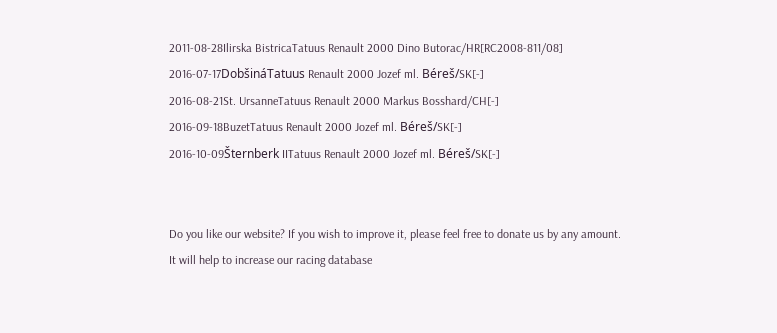2011-08-28Ilirska BistricaTatuus Renault 2000 Dino Butorac/HR[RC2008-811/08]
2016-07-17DobšináTatuus Renault 2000 Jozef ml. Béreš/SK[-]
2016-08-21St. UrsanneTatuus Renault 2000 Markus Bosshard/CH[-]
2016-09-18BuzetTatuus Renault 2000 Jozef ml. Béreš/SK[-]
2016-10-09Šternberk IITatuus Renault 2000 Jozef ml. Béreš/SK[-]


Do you like our website? If you wish to improve it, please feel free to donate us by any amount.
It will help to increase our racing database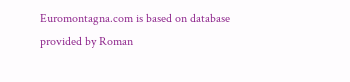Euromontagna.com is based on database provided by Roman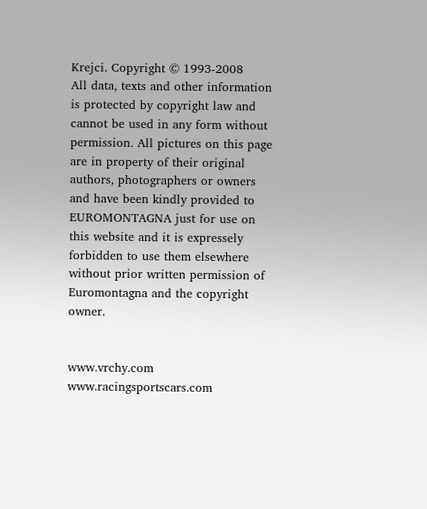Krejci. Copyright © 1993-2008
All data, texts and other information is protected by copyright law and cannot be used in any form without permission. All pictures on this page are in property of their original authors, photographers or owners and have been kindly provided to EUROMONTAGNA just for use on this website and it is expressely forbidden to use them elsewhere without prior written permission of Euromontagna and the copyright owner.


www.vrchy.com  www.racingsportscars.com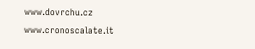www.dovrchu.cz  www.cronoscalate.it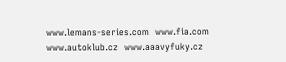www.lemans-series.com  www.fia.com  www.autoklub.cz  www.aaavyfuky.cz